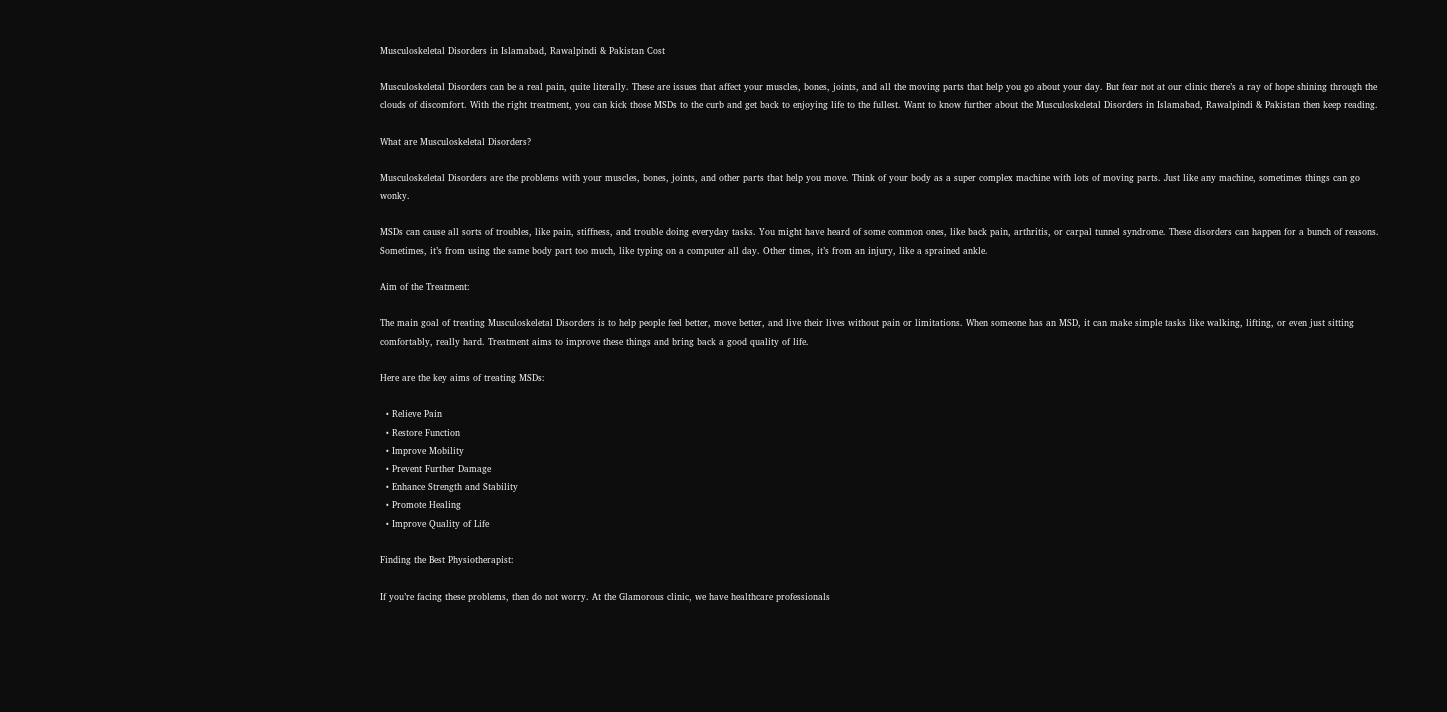Musculoskeletal Disorders in Islamabad, Rawalpindi & Pakistan Cost

Musculoskeletal Disorders can be a real pain, quite literally. These are issues that affect your muscles, bones, joints, and all the moving parts that help you go about your day. But fear not at our clinic there’s a ray of hope shining through the clouds of discomfort. With the right treatment, you can kick those MSDs to the curb and get back to enjoying life to the fullest. Want to know further about the Musculoskeletal Disorders in Islamabad, Rawalpindi & Pakistan then keep reading.

What are Musculoskeletal Disorders?

Musculoskeletal Disorders are the problems with your muscles, bones, joints, and other parts that help you move. Think of your body as a super complex machine with lots of moving parts. Just like any machine, sometimes things can go wonky.

MSDs can cause all sorts of troubles, like pain, stiffness, and trouble doing everyday tasks. You might have heard of some common ones, like back pain, arthritis, or carpal tunnel syndrome. These disorders can happen for a bunch of reasons. Sometimes, it’s from using the same body part too much, like typing on a computer all day. Other times, it’s from an injury, like a sprained ankle.

Aim of the Treatment:

The main goal of treating Musculoskeletal Disorders is to help people feel better, move better, and live their lives without pain or limitations. When someone has an MSD, it can make simple tasks like walking, lifting, or even just sitting comfortably, really hard. Treatment aims to improve these things and bring back a good quality of life.

Here are the key aims of treating MSDs:

  • Relieve Pain
  • Restore Function
  • Improve Mobility
  • Prevent Further Damage
  • Enhance Strength and Stability
  • Promote Healing
  • Improve Quality of Life

Finding the Best Physiotherapist:

If you’re facing these problems, then do not worry. At the Glamorous clinic, we have healthcare professionals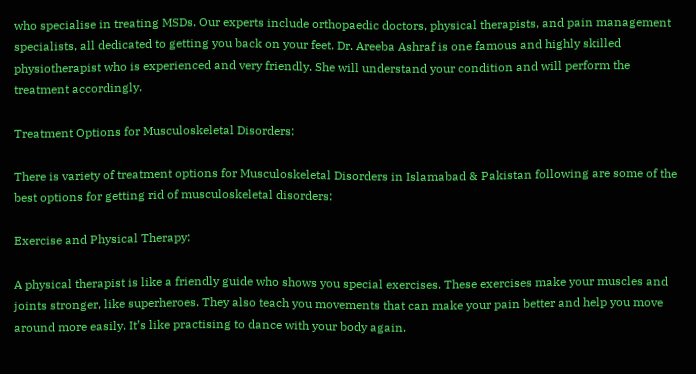who specialise in treating MSDs. Our experts include orthopaedic doctors, physical therapists, and pain management specialists, all dedicated to getting you back on your feet. Dr. Areeba Ashraf is one famous and highly skilled physiotherapist who is experienced and very friendly. She will understand your condition and will perform the treatment accordingly.

Treatment Options for Musculoskeletal Disorders:

There is variety of treatment options for Musculoskeletal Disorders in Islamabad & Pakistan following are some of the best options for getting rid of musculoskeletal disorders:

Exercise and Physical Therapy:

A physical therapist is like a friendly guide who shows you special exercises. These exercises make your muscles and joints stronger, like superheroes. They also teach you movements that can make your pain better and help you move around more easily. It’s like practising to dance with your body again.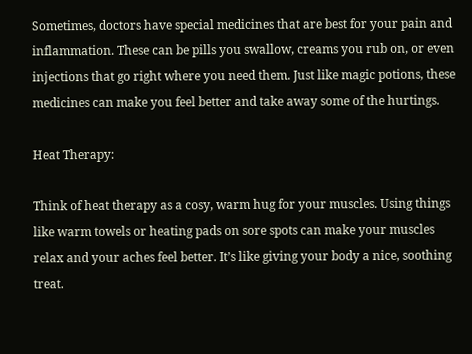Sometimes, doctors have special medicines that are best for your pain and inflammation. These can be pills you swallow, creams you rub on, or even injections that go right where you need them. Just like magic potions, these medicines can make you feel better and take away some of the hurtings.

Heat Therapy:

Think of heat therapy as a cosy, warm hug for your muscles. Using things like warm towels or heating pads on sore spots can make your muscles relax and your aches feel better. It’s like giving your body a nice, soothing treat.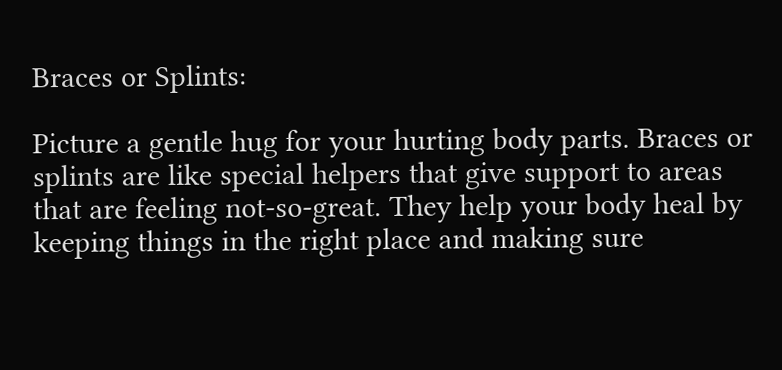Braces or Splints:

Picture a gentle hug for your hurting body parts. Braces or splints are like special helpers that give support to areas that are feeling not-so-great. They help your body heal by keeping things in the right place and making sure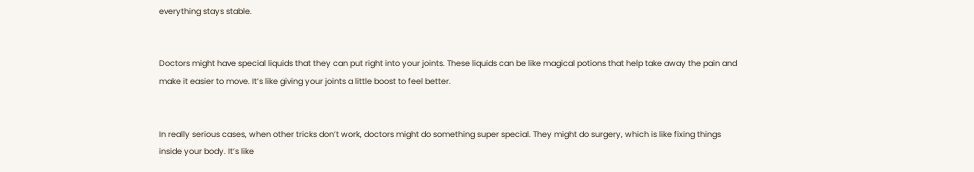everything stays stable.


Doctors might have special liquids that they can put right into your joints. These liquids can be like magical potions that help take away the pain and make it easier to move. It’s like giving your joints a little boost to feel better.


In really serious cases, when other tricks don’t work, doctors might do something super special. They might do surgery, which is like fixing things inside your body. It’s like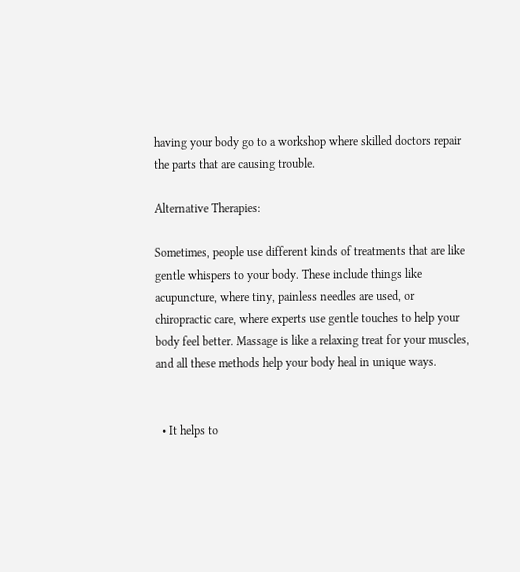having your body go to a workshop where skilled doctors repair the parts that are causing trouble.

Alternative Therapies:

Sometimes, people use different kinds of treatments that are like gentle whispers to your body. These include things like acupuncture, where tiny, painless needles are used, or chiropractic care, where experts use gentle touches to help your body feel better. Massage is like a relaxing treat for your muscles, and all these methods help your body heal in unique ways.


  • It helps to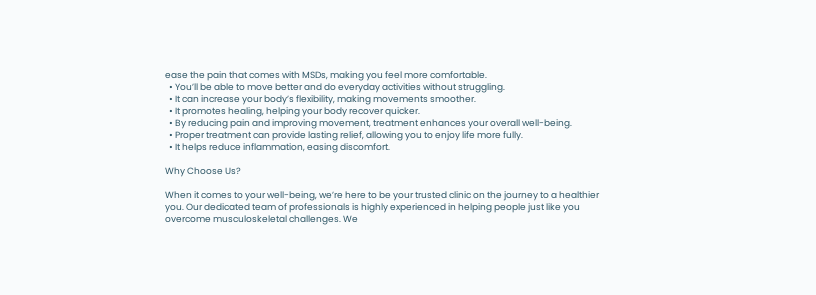ease the pain that comes with MSDs, making you feel more comfortable.
  • You’ll be able to move better and do everyday activities without struggling.
  • It can increase your body’s flexibility, making movements smoother.
  • It promotes healing, helping your body recover quicker.
  • By reducing pain and improving movement, treatment enhances your overall well-being.
  • Proper treatment can provide lasting relief, allowing you to enjoy life more fully.
  • It helps reduce inflammation, easing discomfort.

Why Choose Us?

When it comes to your well-being, we’re here to be your trusted clinic on the journey to a healthier you. Our dedicated team of professionals is highly experienced in helping people just like you overcome musculoskeletal challenges. We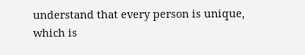understand that every person is unique, which is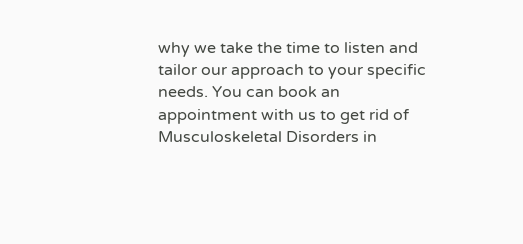why we take the time to listen and tailor our approach to your specific needs. You can book an appointment with us to get rid of Musculoskeletal Disorders in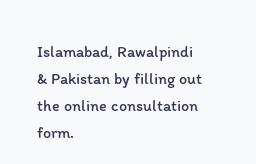Islamabad, Rawalpindi & Pakistan by filling out the online consultation form.